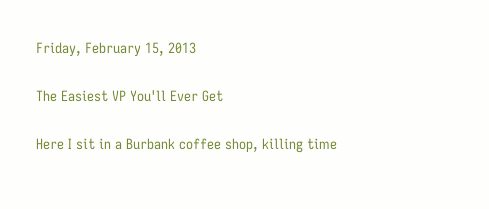Friday, February 15, 2013

The Easiest VP You'll Ever Get

Here I sit in a Burbank coffee shop, killing time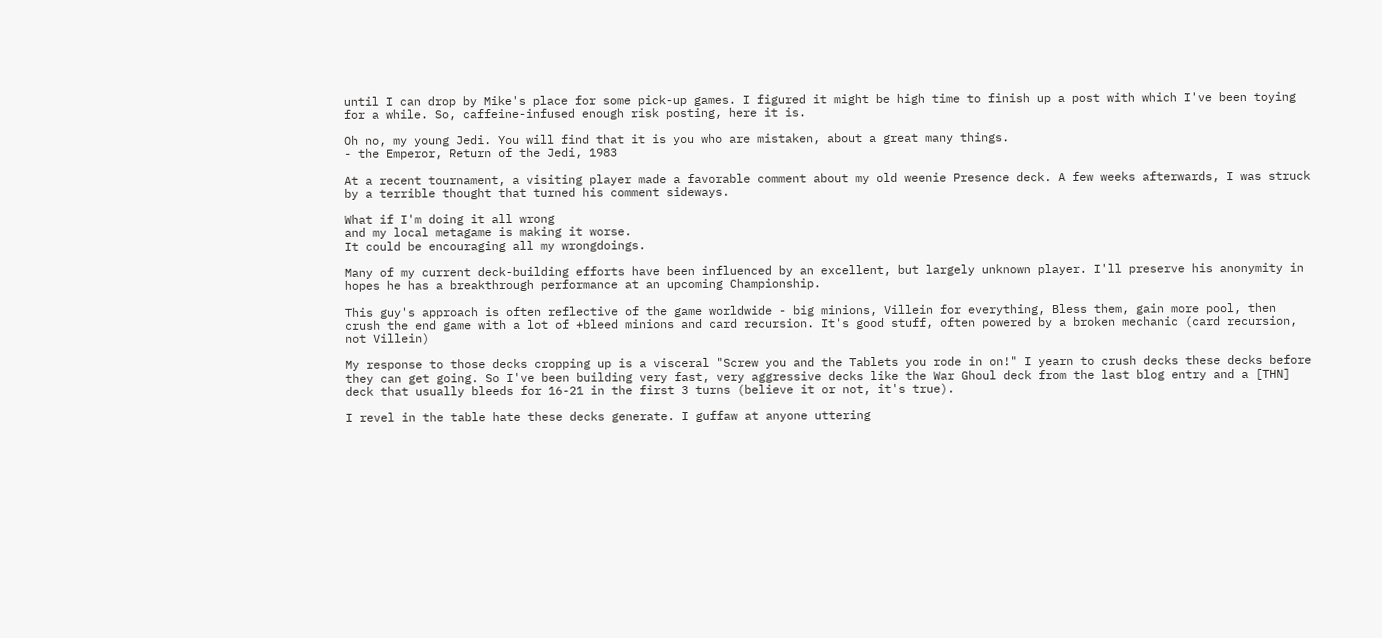until I can drop by Mike's place for some pick-up games. I figured it might be high time to finish up a post with which I've been toying for a while. So, caffeine-infused enough risk posting, here it is.

Oh no, my young Jedi. You will find that it is you who are mistaken, about a great many things.
- the Emperor, Return of the Jedi, 1983

At a recent tournament, a visiting player made a favorable comment about my old weenie Presence deck. A few weeks afterwards, I was struck by a terrible thought that turned his comment sideways.

What if I'm doing it all wrong
and my local metagame is making it worse.
It could be encouraging all my wrongdoings.

Many of my current deck-building efforts have been influenced by an excellent, but largely unknown player. I'll preserve his anonymity in hopes he has a breakthrough performance at an upcoming Championship.

This guy's approach is often reflective of the game worldwide - big minions, Villein for everything, Bless them, gain more pool, then crush the end game with a lot of +bleed minions and card recursion. It's good stuff, often powered by a broken mechanic (card recursion, not Villein)

My response to those decks cropping up is a visceral "Screw you and the Tablets you rode in on!" I yearn to crush decks these decks before they can get going. So I've been building very fast, very aggressive decks like the War Ghoul deck from the last blog entry and a [THN] deck that usually bleeds for 16-21 in the first 3 turns (believe it or not, it's true).

I revel in the table hate these decks generate. I guffaw at anyone uttering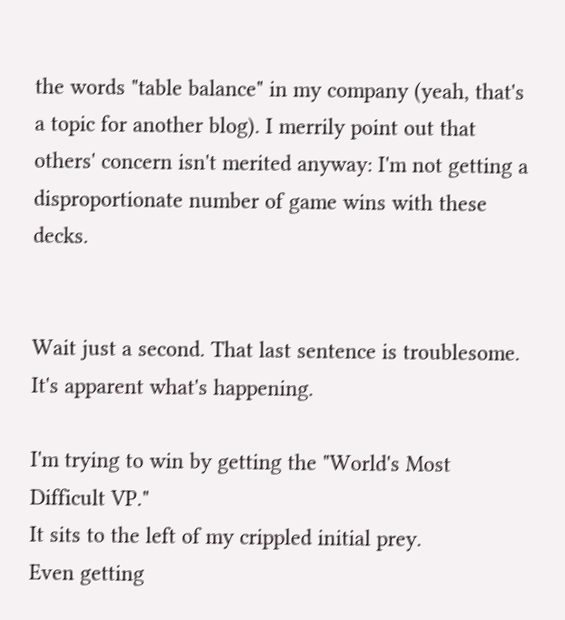the words "table balance" in my company (yeah, that's a topic for another blog). I merrily point out that others' concern isn't merited anyway: I'm not getting a disproportionate number of game wins with these decks.


Wait just a second. That last sentence is troublesome. It's apparent what's happening.

I'm trying to win by getting the "World's Most Difficult VP."
It sits to the left of my crippled initial prey.
Even getting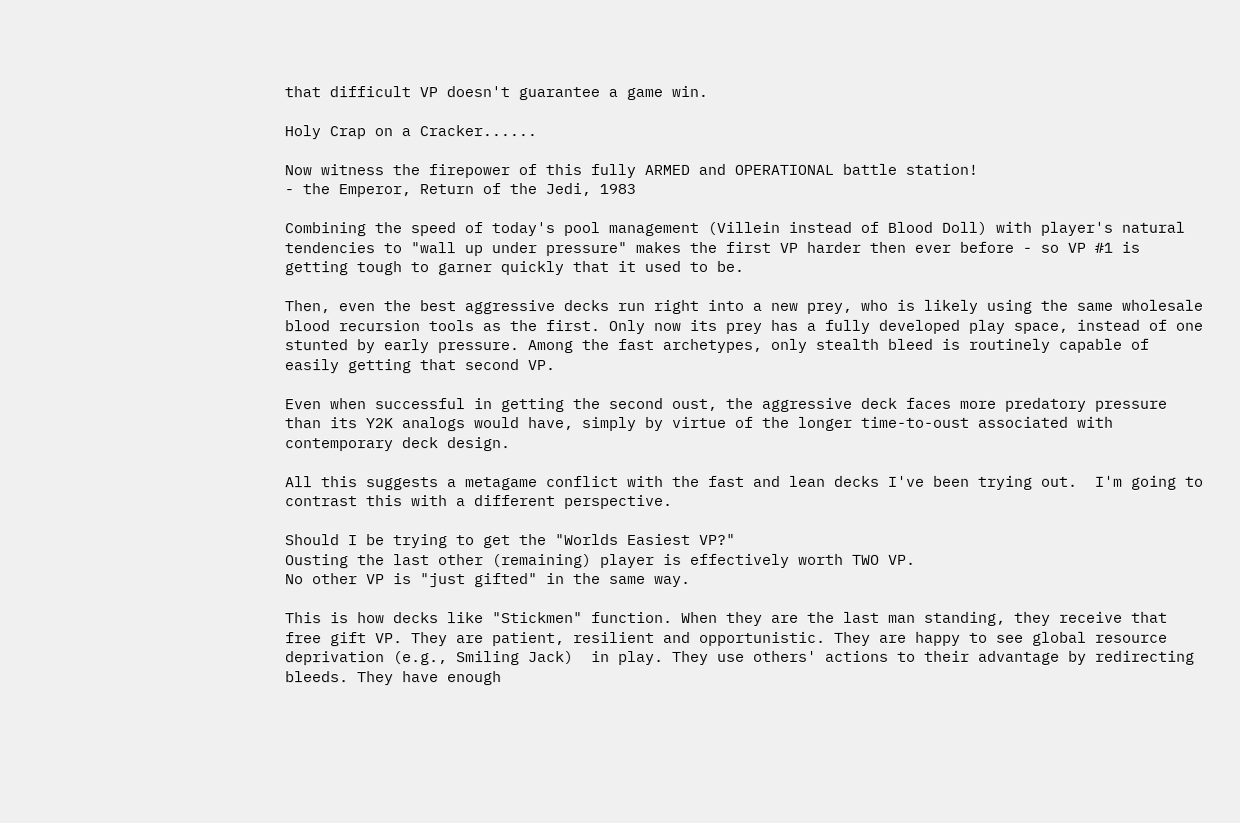that difficult VP doesn't guarantee a game win.

Holy Crap on a Cracker......

Now witness the firepower of this fully ARMED and OPERATIONAL battle station!
- the Emperor, Return of the Jedi, 1983

Combining the speed of today's pool management (Villein instead of Blood Doll) with player's natural tendencies to "wall up under pressure" makes the first VP harder then ever before - so VP #1 is getting tough to garner quickly that it used to be.

Then, even the best aggressive decks run right into a new prey, who is likely using the same wholesale blood recursion tools as the first. Only now its prey has a fully developed play space, instead of one stunted by early pressure. Among the fast archetypes, only stealth bleed is routinely capable of easily getting that second VP.

Even when successful in getting the second oust, the aggressive deck faces more predatory pressure than its Y2K analogs would have, simply by virtue of the longer time-to-oust associated with contemporary deck design.

All this suggests a metagame conflict with the fast and lean decks I've been trying out.  I'm going to contrast this with a different perspective.

Should I be trying to get the "Worlds Easiest VP?"
Ousting the last other (remaining) player is effectively worth TWO VP.
No other VP is "just gifted" in the same way.

This is how decks like "Stickmen" function. When they are the last man standing, they receive that free gift VP. They are patient, resilient and opportunistic. They are happy to see global resource deprivation (e.g., Smiling Jack)  in play. They use others' actions to their advantage by redirecting bleeds. They have enough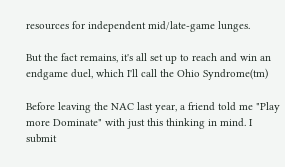resources for independent mid/late-game lunges.

But the fact remains, it's all set up to reach and win an endgame duel, which I'll call the Ohio Syndrome(tm)

Before leaving the NAC last year, a friend told me "Play more Dominate" with just this thinking in mind. I submit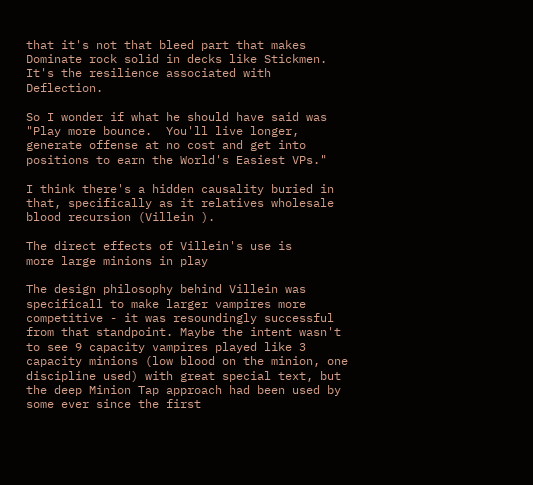that it's not that bleed part that makes Dominate rock solid in decks like Stickmen. It's the resilience associated with Deflection.

So I wonder if what he should have said was "Play more bounce.  You'll live longer, generate offense at no cost and get into positions to earn the World's Easiest VPs."

I think there's a hidden causality buried in that, specifically as it relatives wholesale blood recursion (Villein ).

The direct effects of Villein's use is
more large minions in play

The design philosophy behind Villein was specificall to make larger vampires more competitive - it was resoundingly successful from that standpoint. Maybe the intent wasn't to see 9 capacity vampires played like 3 capacity minions (low blood on the minion, one discipline used) with great special text, but the deep Minion Tap approach had been used by some ever since the first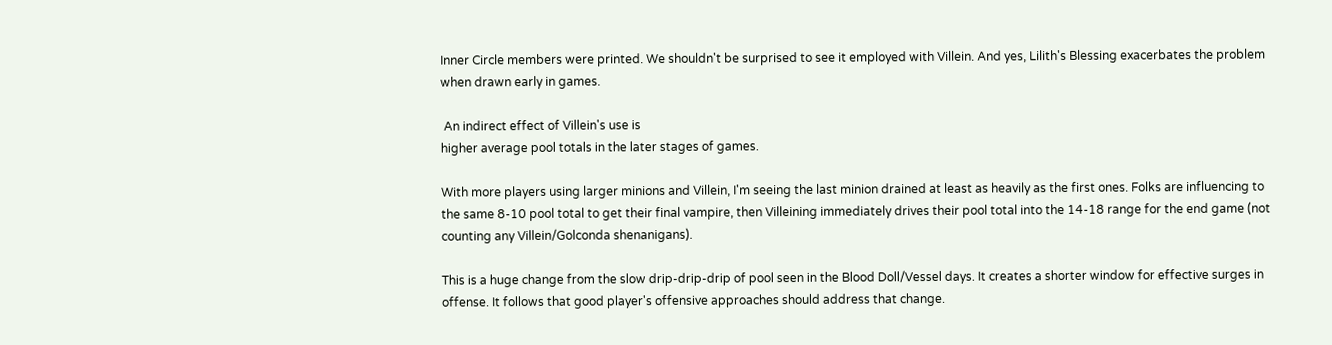Inner Circle members were printed. We shouldn't be surprised to see it employed with Villein. And yes, Lilith's Blessing exacerbates the problem when drawn early in games.

 An indirect effect of Villein's use is
higher average pool totals in the later stages of games.

With more players using larger minions and Villein, I'm seeing the last minion drained at least as heavily as the first ones. Folks are influencing to the same 8-10 pool total to get their final vampire, then Villeining immediately drives their pool total into the 14-18 range for the end game (not counting any Villein/Golconda shenanigans).

This is a huge change from the slow drip-drip-drip of pool seen in the Blood Doll/Vessel days. It creates a shorter window for effective surges in offense. It follows that good player's offensive approaches should address that change.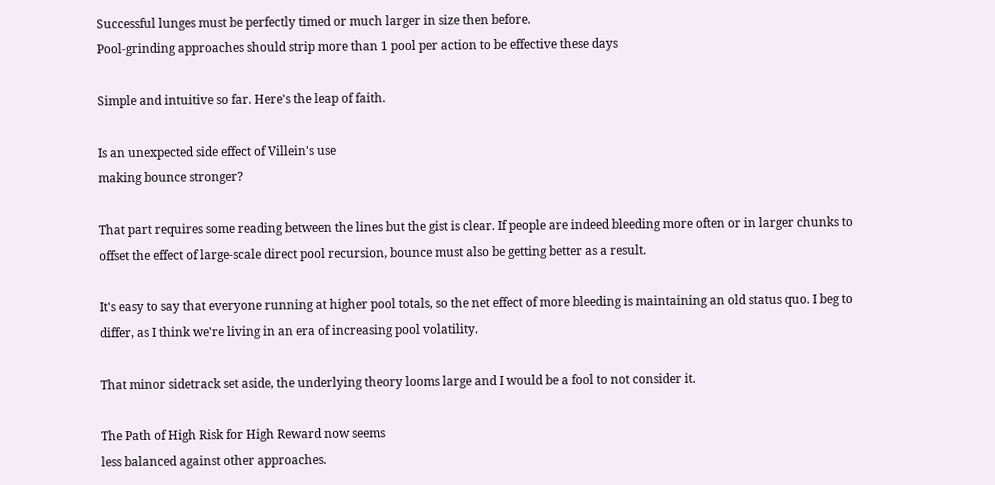Successful lunges must be perfectly timed or much larger in size then before.
Pool-grinding approaches should strip more than 1 pool per action to be effective these days

Simple and intuitive so far. Here's the leap of faith.

Is an unexpected side effect of Villein's use
making bounce stronger?

That part requires some reading between the lines but the gist is clear. If people are indeed bleeding more often or in larger chunks to offset the effect of large-scale direct pool recursion, bounce must also be getting better as a result.

It's easy to say that everyone running at higher pool totals, so the net effect of more bleeding is maintaining an old status quo. I beg to differ, as I think we're living in an era of increasing pool volatility.

That minor sidetrack set aside, the underlying theory looms large and I would be a fool to not consider it.

The Path of High Risk for High Reward now seems
less balanced against other approaches.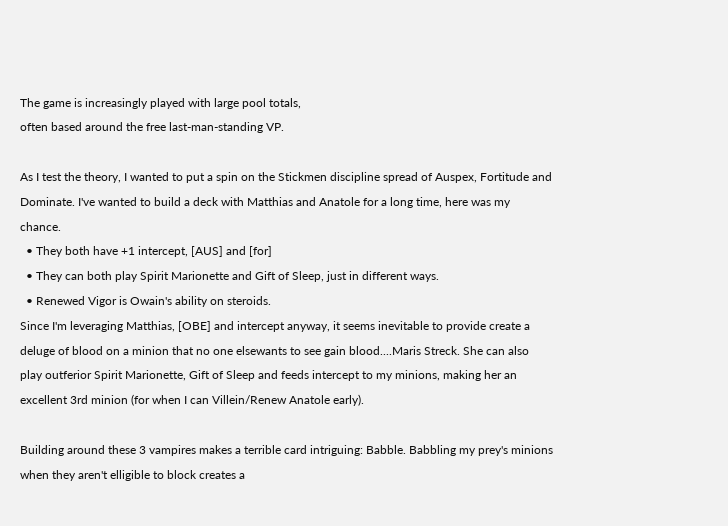The game is increasingly played with large pool totals,
often based around the free last-man-standing VP.

As I test the theory, I wanted to put a spin on the Stickmen discipline spread of Auspex, Fortitude and Dominate. I've wanted to build a deck with Matthias and Anatole for a long time, here was my chance.
  • They both have +1 intercept, [AUS] and [for]
  • They can both play Spirit Marionette and Gift of Sleep, just in different ways.
  • Renewed Vigor is Owain's ability on steroids.
Since I'm leveraging Matthias, [OBE] and intercept anyway, it seems inevitable to provide create a deluge of blood on a minion that no one elsewants to see gain blood....Maris Streck. She can also play outferior Spirit Marionette, Gift of Sleep and feeds intercept to my minions, making her an excellent 3rd minion (for when I can Villein/Renew Anatole early).

Building around these 3 vampires makes a terrible card intriguing: Babble. Babbling my prey's minions when they aren't elligible to block creates a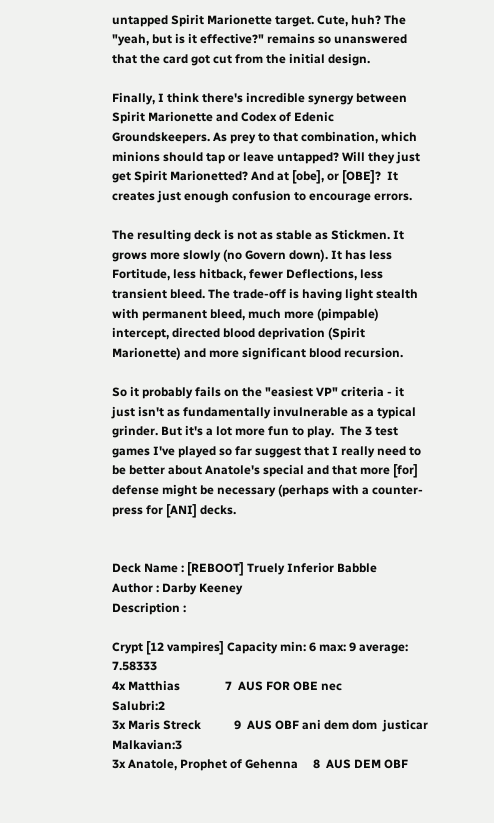untapped Spirit Marionette target. Cute, huh? The "yeah, but is it effective?" remains so unanswered that the card got cut from the initial design.

Finally, I think there's incredible synergy between Spirit Marionette and Codex of Edenic Groundskeepers. As prey to that combination, which minions should tap or leave untapped? Will they just get Spirit Marionetted? And at [obe], or [OBE]?  It creates just enough confusion to encourage errors.

The resulting deck is not as stable as Stickmen. It grows more slowly (no Govern down). It has less Fortitude, less hitback, fewer Deflections, less transient bleed. The trade-off is having light stealth with permanent bleed, much more (pimpable) intercept, directed blood deprivation (Spirit Marionette) and more significant blood recursion.

So it probably fails on the "easiest VP" criteria - it just isn't as fundamentally invulnerable as a typical grinder. But it's a lot more fun to play.  The 3 test games I've played so far suggest that I really need to be better about Anatole's special and that more [for] defense might be necessary (perhaps with a counter-press for [ANI] decks.


Deck Name : [REBOOT] Truely Inferior Babble
Author : Darby Keeney
Description :

Crypt [12 vampires] Capacity min: 6 max: 9 average: 7.58333
4x Matthias               7  AUS FOR OBE nec               Salubri:2
3x Maris Streck           9  AUS OBF ani dem dom  justicar Malkavian:3
3x Anatole, Prophet of Gehenna     8  AUS DEM OBF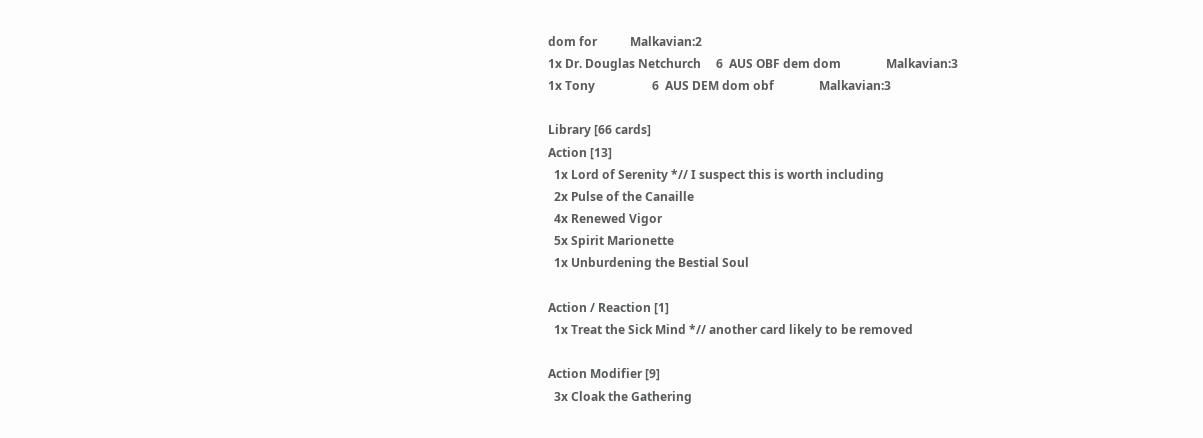dom for           Malkavian:2
1x Dr. Douglas Netchurch     6  AUS OBF dem dom               Malkavian:3
1x Tony                   6  AUS DEM dom obf               Malkavian:3

Library [66 cards]
Action [13]
  1x Lord of Serenity *// I suspect this is worth including
  2x Pulse of the Canaille
  4x Renewed Vigor
  5x Spirit Marionette
  1x Unburdening the Bestial Soul

Action / Reaction [1]
  1x Treat the Sick Mind *// another card likely to be removed

Action Modifier [9]
  3x Cloak the Gathering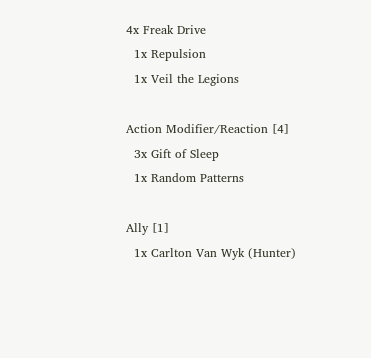4x Freak Drive
  1x Repulsion
  1x Veil the Legions

Action Modifier/Reaction [4]
  3x Gift of Sleep
  1x Random Patterns

Ally [1]
  1x Carlton Van Wyk (Hunter)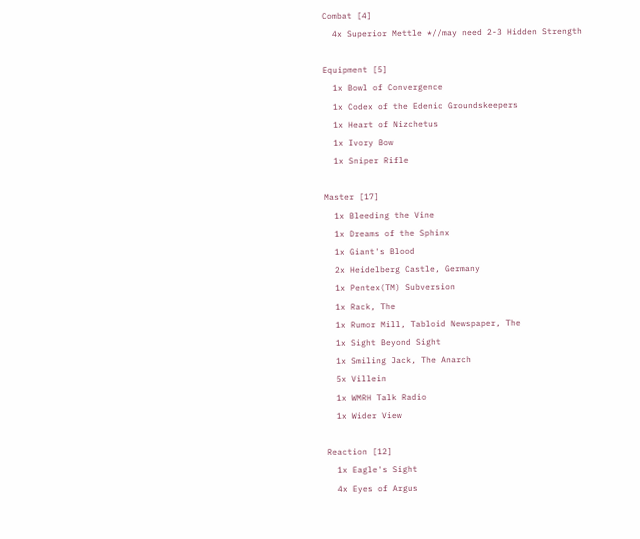Combat [4]
  4x Superior Mettle *//may need 2-3 Hidden Strength

Equipment [5]
  1x Bowl of Convergence
  1x Codex of the Edenic Groundskeepers
  1x Heart of Nizchetus
  1x Ivory Bow
  1x Sniper Rifle

Master [17]
  1x Bleeding the Vine
  1x Dreams of the Sphinx
  1x Giant's Blood
  2x Heidelberg Castle, Germany
  1x Pentex(TM) Subversion
  1x Rack, The
  1x Rumor Mill, Tabloid Newspaper, The
  1x Sight Beyond Sight
  1x Smiling Jack, The Anarch
  5x Villein
  1x WMRH Talk Radio
  1x Wider View

Reaction [12]
  1x Eagle's Sight
  4x Eyes of Argus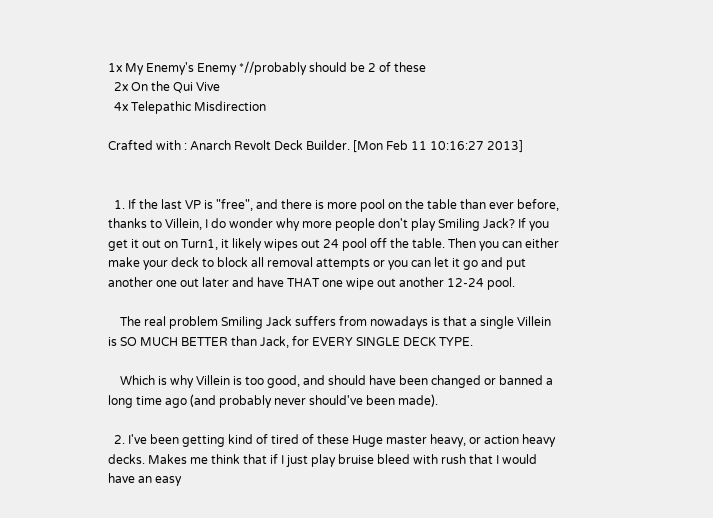1x My Enemy's Enemy *//probably should be 2 of these
  2x On the Qui Vive
  4x Telepathic Misdirection

Crafted with : Anarch Revolt Deck Builder. [Mon Feb 11 10:16:27 2013]


  1. If the last VP is "free", and there is more pool on the table than ever before, thanks to Villein, I do wonder why more people don't play Smiling Jack? If you get it out on Turn1, it likely wipes out 24 pool off the table. Then you can either make your deck to block all removal attempts or you can let it go and put another one out later and have THAT one wipe out another 12-24 pool.

    The real problem Smiling Jack suffers from nowadays is that a single Villein is SO MUCH BETTER than Jack, for EVERY SINGLE DECK TYPE.

    Which is why Villein is too good, and should have been changed or banned a long time ago (and probably never should've been made).

  2. I've been getting kind of tired of these Huge master heavy, or action heavy decks. Makes me think that if I just play bruise bleed with rush that I would have an easy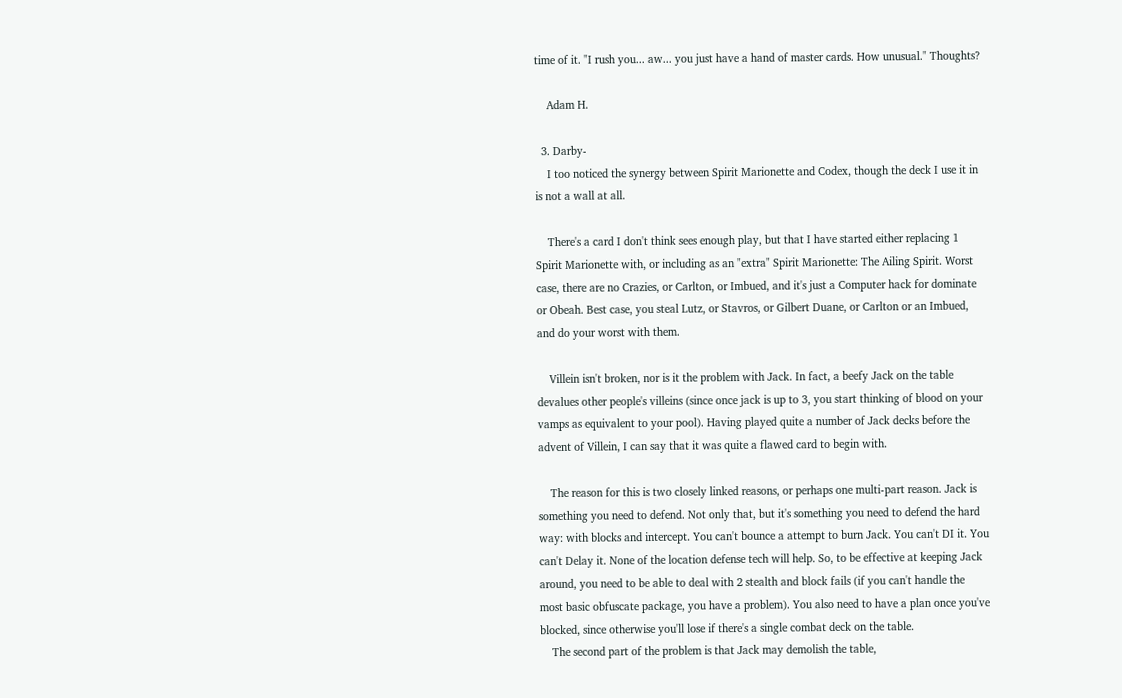time of it. "I rush you... aw... you just have a hand of master cards. How unusual." Thoughts?

    Adam H.

  3. Darby-
    I too noticed the synergy between Spirit Marionette and Codex, though the deck I use it in is not a wall at all.

    There's a card I don't think sees enough play, but that I have started either replacing 1 Spirit Marionette with, or including as an "extra" Spirit Marionette: The Ailing Spirit. Worst case, there are no Crazies, or Carlton, or Imbued, and it's just a Computer hack for dominate or Obeah. Best case, you steal Lutz, or Stavros, or Gilbert Duane, or Carlton or an Imbued, and do your worst with them.

    Villein isn't broken, nor is it the problem with Jack. In fact, a beefy Jack on the table devalues other people's villeins (since once jack is up to 3, you start thinking of blood on your vamps as equivalent to your pool). Having played quite a number of Jack decks before the advent of Villein, I can say that it was quite a flawed card to begin with.

    The reason for this is two closely linked reasons, or perhaps one multi-part reason. Jack is something you need to defend. Not only that, but it's something you need to defend the hard way: with blocks and intercept. You can't bounce a attempt to burn Jack. You can't DI it. You can't Delay it. None of the location defense tech will help. So, to be effective at keeping Jack around, you need to be able to deal with 2 stealth and block fails (if you can't handle the most basic obfuscate package, you have a problem). You also need to have a plan once you've blocked, since otherwise you'll lose if there's a single combat deck on the table.
    The second part of the problem is that Jack may demolish the table,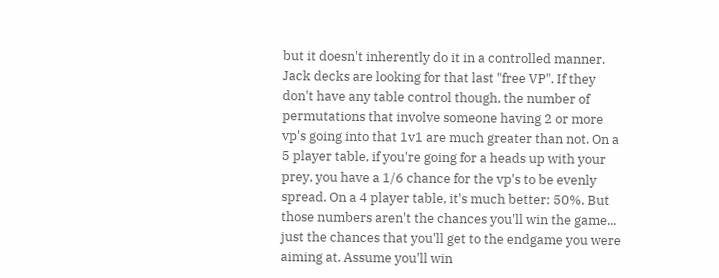but it doesn't inherently do it in a controlled manner. Jack decks are looking for that last "free VP". If they don't have any table control though, the number of permutations that involve someone having 2 or more vp's going into that 1v1 are much greater than not. On a 5 player table, if you're going for a heads up with your prey, you have a 1/6 chance for the vp's to be evenly spread. On a 4 player table, it's much better: 50%. But those numbers aren't the chances you'll win the game... just the chances that you'll get to the endgame you were aiming at. Assume you'll win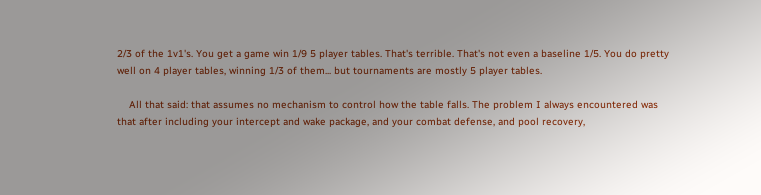2/3 of the 1v1's. You get a game win 1/9 5 player tables. That's terrible. That's not even a baseline 1/5. You do pretty well on 4 player tables, winning 1/3 of them... but tournaments are mostly 5 player tables.

    All that said: that assumes no mechanism to control how the table falls. The problem I always encountered was that after including your intercept and wake package, and your combat defense, and pool recovery,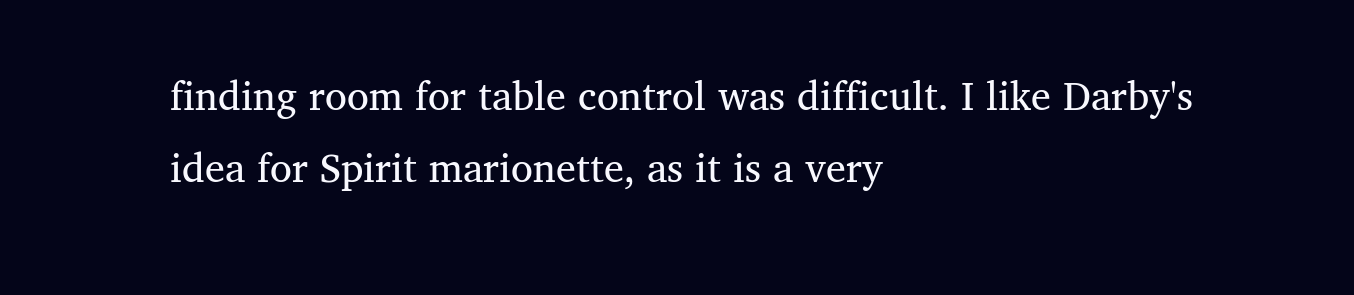finding room for table control was difficult. I like Darby's idea for Spirit marionette, as it is a very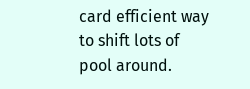card efficient way to shift lots of pool around.